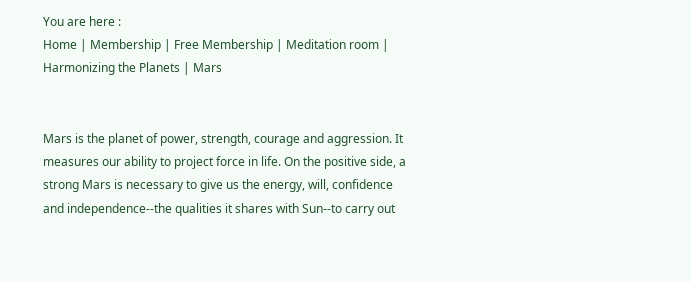You are here :
Home | Membership | Free Membership | Meditation room | Harmonizing the Planets | Mars


Mars is the planet of power, strength, courage and aggression. It measures our ability to project force in life. On the positive side, a strong Mars is necessary to give us the energy, will, confidence and independence--the qualities it shares with Sun--to carry out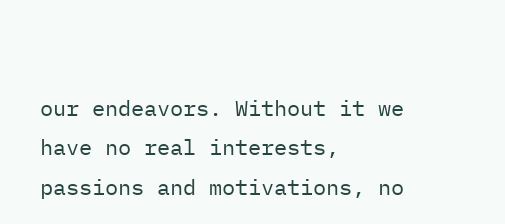our endeavors. Without it we have no real interests, passions and motivations, no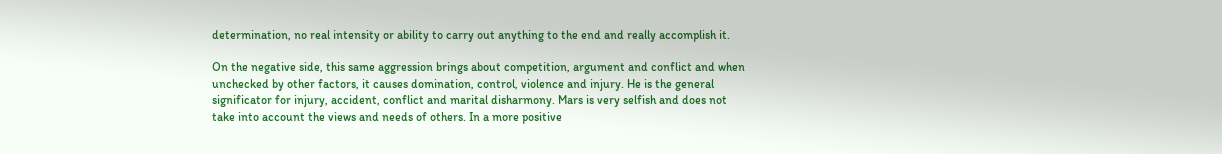determination, no real intensity or ability to carry out anything to the end and really accomplish it.

On the negative side, this same aggression brings about competition, argument and conflict and when unchecked by other factors, it causes domination, control, violence and injury. He is the general significator for injury, accident, conflict and marital disharmony. Mars is very selfish and does not take into account the views and needs of others. In a more positive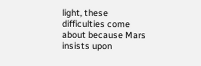light, these difficulties come about because Mars insists upon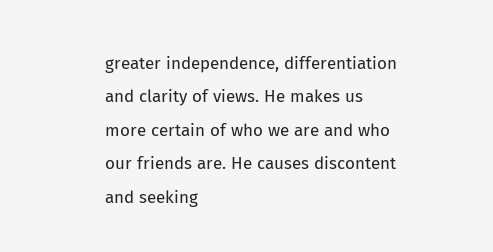greater independence, differentiation and clarity of views. He makes us more certain of who we are and who our friends are. He causes discontent and seeking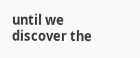until we discover the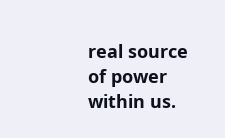real source of power within us.